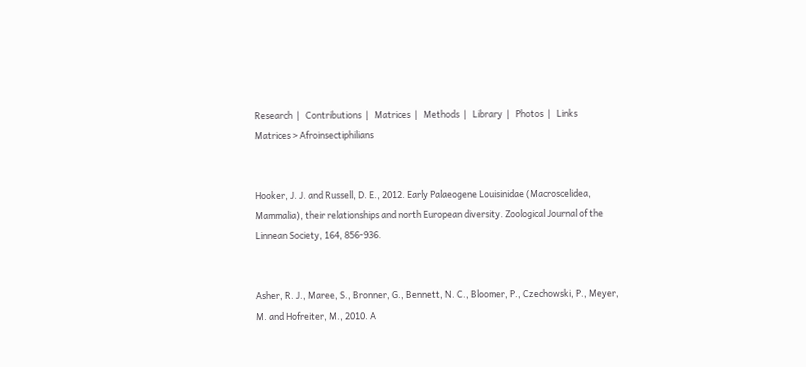Research  |   Contributions  |   Matrices  |   Methods  |   Library  |   Photos  |   Links
Matrices > Afroinsectiphilians


Hooker, J. J. and Russell, D. E., 2012. Early Palaeogene Louisinidae (Macroscelidea, Mammalia), their relationships and north European diversity. Zoological Journal of the Linnean Society, 164, 856-936.


Asher, R. J., Maree, S., Bronner, G., Bennett, N. C., Bloomer, P., Czechowski, P., Meyer, M. and Hofreiter, M., 2010. A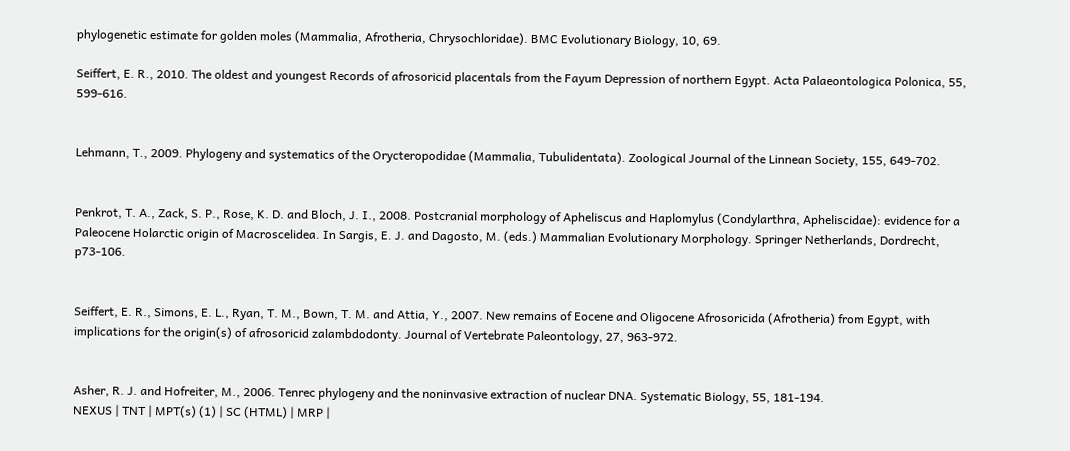phylogenetic estimate for golden moles (Mammalia, Afrotheria, Chrysochloridae). BMC Evolutionary Biology, 10, 69.

Seiffert, E. R., 2010. The oldest and youngest Records of afrosoricid placentals from the Fayum Depression of northern Egypt. Acta Palaeontologica Polonica, 55, 599-616.


Lehmann, T., 2009. Phylogeny and systematics of the Orycteropodidae (Mammalia, Tubulidentata). Zoological Journal of the Linnean Society, 155, 649-702.


Penkrot, T. A., Zack, S. P., Rose, K. D. and Bloch, J. I., 2008. Postcranial morphology of Apheliscus and Haplomylus (Condylarthra, Apheliscidae): evidence for a Paleocene Holarctic origin of Macroscelidea. In Sargis, E. J. and Dagosto, M. (eds.) Mammalian Evolutionary Morphology. Springer Netherlands, Dordrecht, p73-106.


Seiffert, E. R., Simons, E. L., Ryan, T. M., Bown, T. M. and Attia, Y., 2007. New remains of Eocene and Oligocene Afrosoricida (Afrotheria) from Egypt, with implications for the origin(s) of afrosoricid zalambdodonty. Journal of Vertebrate Paleontology, 27, 963-972.


Asher, R. J. and Hofreiter, M., 2006. Tenrec phylogeny and the noninvasive extraction of nuclear DNA. Systematic Biology, 55, 181-194.
NEXUS | TNT | MPT(s) (1) | SC (HTML) | MRP |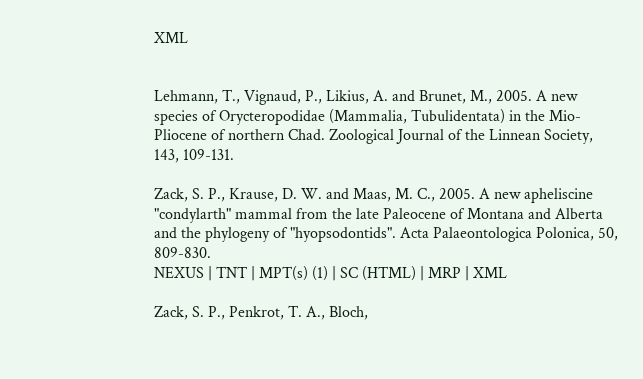XML


Lehmann, T., Vignaud, P., Likius, A. and Brunet, M., 2005. A new species of Orycteropodidae (Mammalia, Tubulidentata) in the Mio-Pliocene of northern Chad. Zoological Journal of the Linnean Society, 143, 109-131.

Zack, S. P., Krause, D. W. and Maas, M. C., 2005. A new apheliscine "condylarth" mammal from the late Paleocene of Montana and Alberta and the phylogeny of "hyopsodontids". Acta Palaeontologica Polonica, 50, 809-830.
NEXUS | TNT | MPT(s) (1) | SC (HTML) | MRP | XML

Zack, S. P., Penkrot, T. A., Bloch,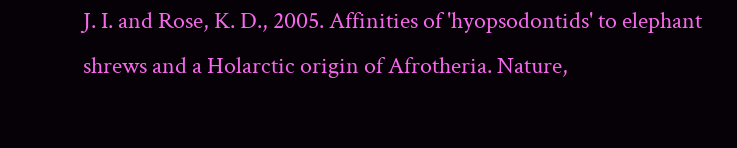J. I. and Rose, K. D., 2005. Affinities of 'hyopsodontids' to elephant shrews and a Holarctic origin of Afrotheria. Nature,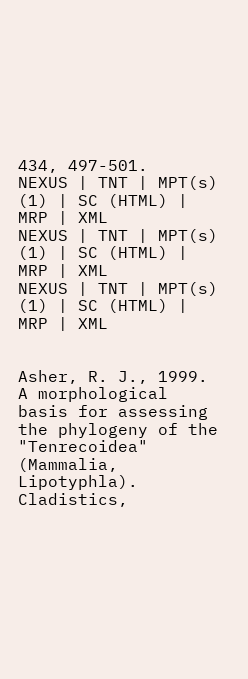434, 497-501.
NEXUS | TNT | MPT(s) (1) | SC (HTML) | MRP | XML
NEXUS | TNT | MPT(s) (1) | SC (HTML) | MRP | XML
NEXUS | TNT | MPT(s) (1) | SC (HTML) | MRP | XML


Asher, R. J., 1999. A morphological basis for assessing the phylogeny of the "Tenrecoidea" (Mammalia, Lipotyphla). Cladistics,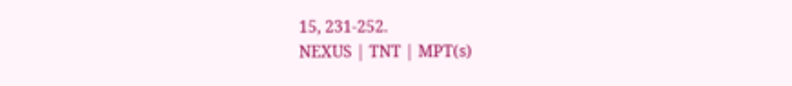15, 231-252.
NEXUS | TNT | MPT(s)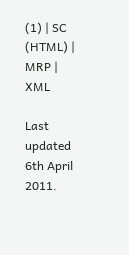(1) | SC (HTML) | MRP | XML

Last updated 6th April 2011.